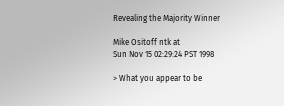Revealing the Majority Winner

Mike Ositoff ntk at
Sun Nov 15 02:29:24 PST 1998

> What you appear to be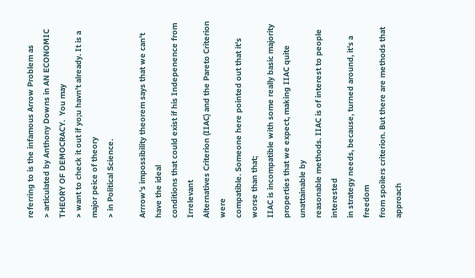referring to is the infamous Arrow Problem as
> articulated by Anthony Downs in AN ECONOMIC THEORY OF DEMOCRACY.  You may
> want to check it out if yo;u havn't already. It is a major peice of theory
> in Political Science.

Arrrow's impossibility theorem says that we can't have the ideal
conditions that could exist if his Indepenence from Irrelevant
Alternatives Criterion (IIAC) and the Pareto Criterion were
compatible. Someone here pointed out that it's worse than that;
IIAC is incompatible with some really basic majority
properties that we expect, making IIAC quite unattainable by
reasonable methods. IIAC is of interest to people interested
in strategy needs, because, turned around, it's a freedom
from spoilers criterion. But there are methods that approach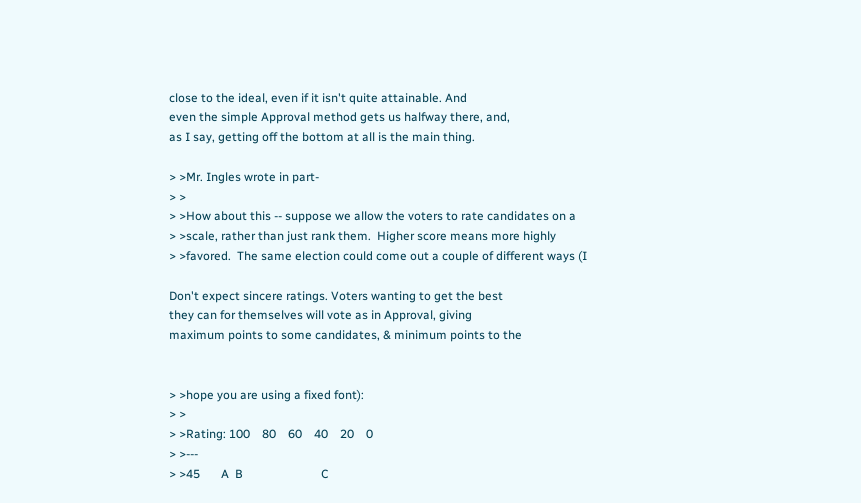close to the ideal, even if it isn't quite attainable. And
even the simple Approval method gets us halfway there, and,
as I say, getting off the bottom at all is the main thing.

> >Mr. Ingles wrote in part-
> >
> >How about this -- suppose we allow the voters to rate candidates on a
> >scale, rather than just rank them.  Higher score means more highly
> >favored.  The same election could come out a couple of different ways (I

Don't expect sincere ratings. Voters wanting to get the best
they can for themselves will vote as in Approval, giving
maximum points to some candidates, & minimum points to the


> >hope you are using a fixed font):
> >
> >Rating: 100    80    60    40    20    0
> >---
> >45       A  B                          C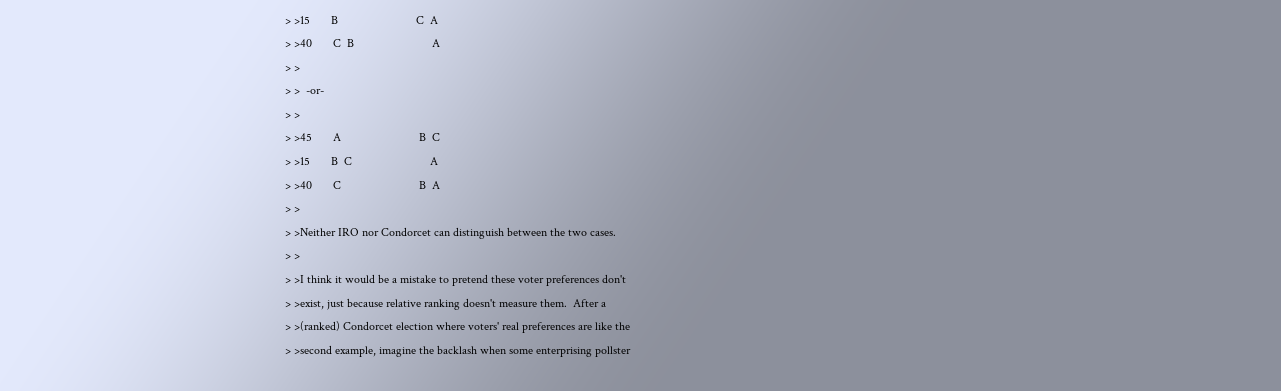> >15       B                          C  A
> >40       C  B                          A
> >
> >  -or-
> >
> >45       A                          B  C
> >15       B  C                          A
> >40       C                          B  A
> >
> >Neither IRO nor Condorcet can distinguish between the two cases.
> >
> >I think it would be a mistake to pretend these voter preferences don't
> >exist, just because relative ranking doesn't measure them.  After a
> >(ranked) Condorcet election where voters' real preferences are like the
> >second example, imagine the backlash when some enterprising pollster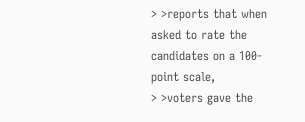> >reports that when asked to rate the candidates on a 100-point scale,
> >voters gave the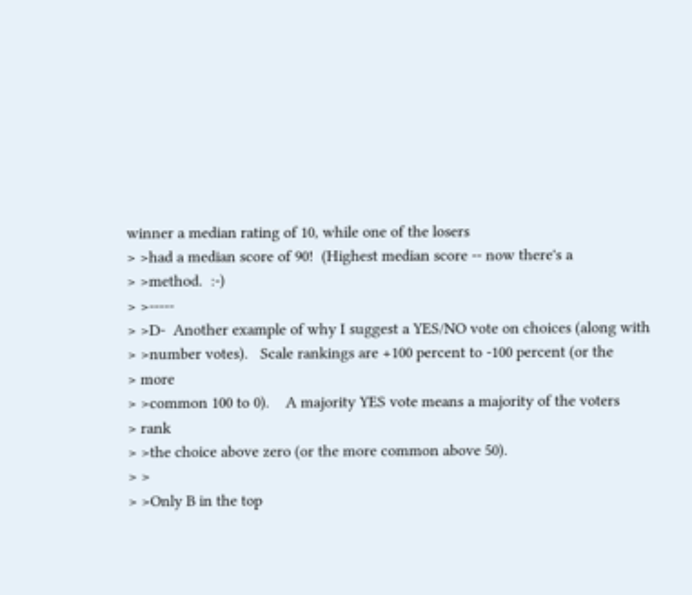winner a median rating of 10, while one of the losers
> >had a median score of 90!  (Highest median score -- now there's a
> >method.  :-)
> >-----
> >D-  Another example of why I suggest a YES/NO vote on choices (along with
> >number votes).   Scale rankings are +100 percent to -100 percent (or the
> more
> >common 100 to 0).    A majority YES vote means a majority of the voters
> rank
> >the choice above zero (or the more common above 50).
> >
> >Only B in the top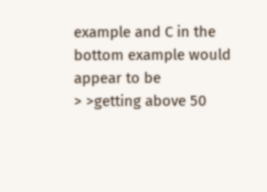example and C in the bottom example would appear to be
> >getting above 50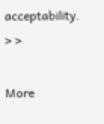acceptability.
> >

More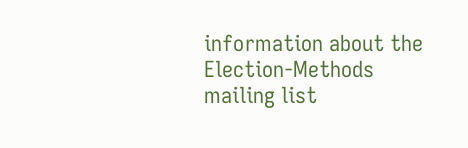information about the Election-Methods mailing list